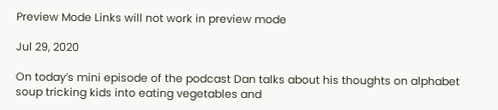Preview Mode Links will not work in preview mode

Jul 29, 2020

On today’s mini episode of the podcast Dan talks about his thoughts on alphabet soup tricking kids into eating vegetables and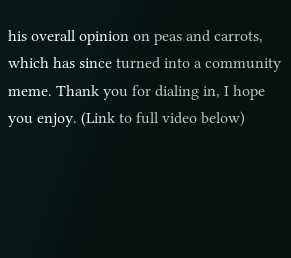his overall opinion on peas and carrots, which has since turned into a community meme. Thank you for dialing in, I hope you enjoy. (Link to full video below)